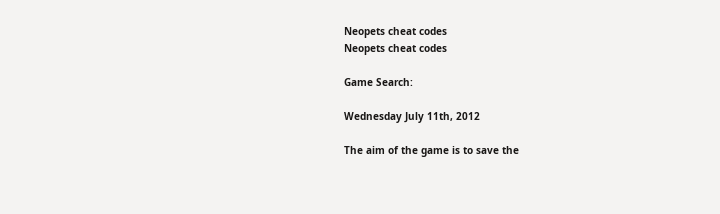Neopets cheat codes
Neopets cheat codes

Game Search:

Wednesday July 11th, 2012

The aim of the game is to save the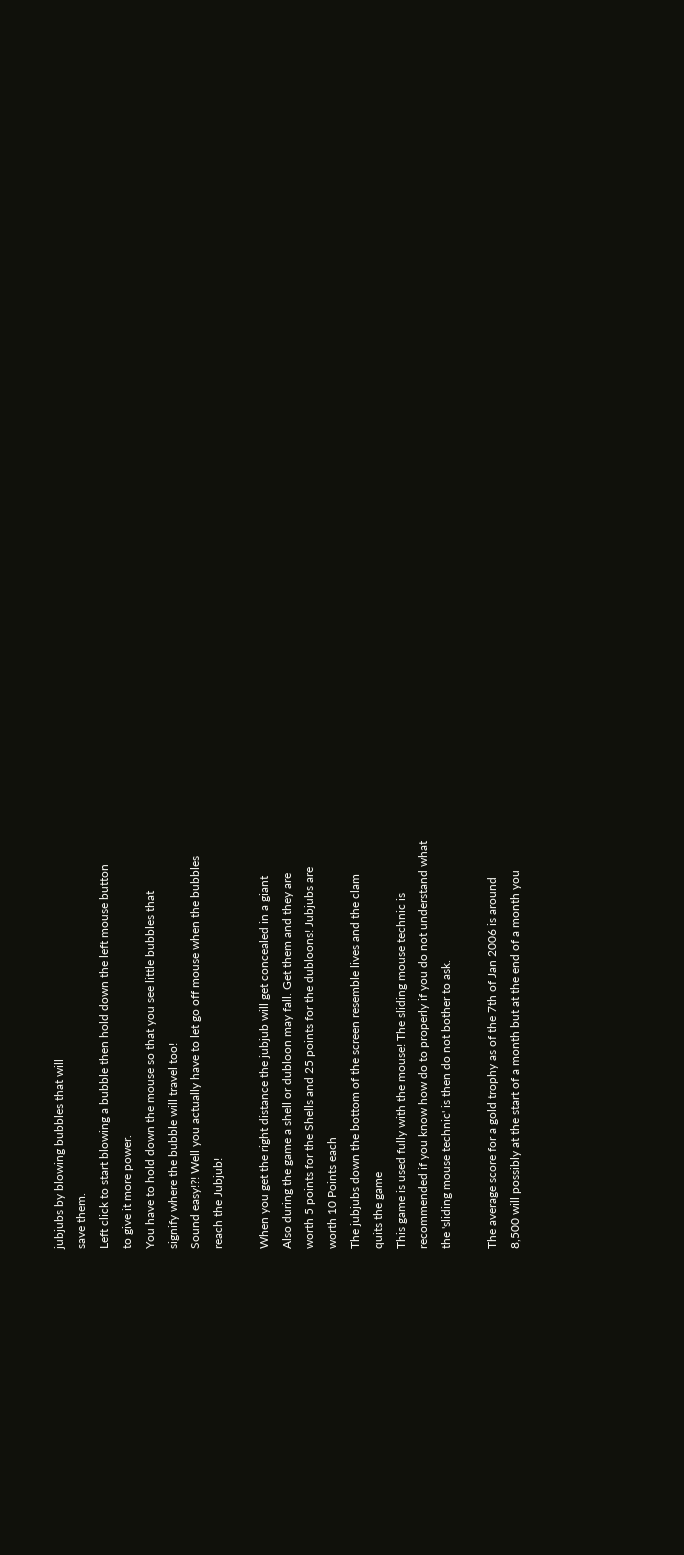jubjubs by blowing bubbles that will
save them.
Left click to start blowing a bubble then hold down the left mouse button
to give it more power.
You have to hold down the mouse so that you see little bubbles that
signify where the bubble will travel too!
Sound easy!?! Well you actually have to let go off mouse when the bubbles
reach the Jubjub!

When you get the right distance the jubjub will get concealed in a giant
Also during the game a shell or dubloon may fall. Get them and they are
worth 5 points for the Shells and 25 points for the dubloons! Jubjubs are
worth 10 Points each
The jubjubs down the bottom of the screen resemble lives and the clam
quits the game
This game is used fully with the mouse! The sliding mouse technic is
recommended if you know how do to properly if you do not understand what
the 'sliding mouse technic' is then do not bother to ask.

The average score for a gold trophy as of the 7th of Jan 2006 is around
8,500 will possibly at the start of a month but at the end of a month you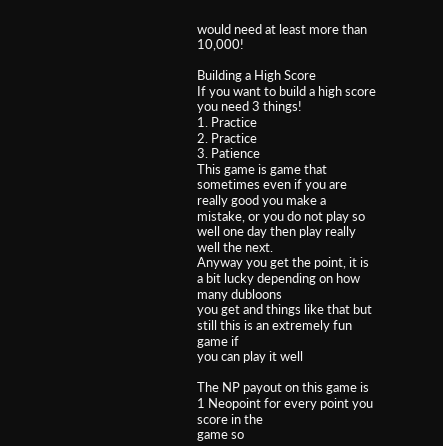would need at least more than 10,000!

Building a High Score
If you want to build a high score you need 3 things!
1. Practice
2. Practice
3. Patience
This game is game that sometimes even if you are really good you make a
mistake, or you do not play so well one day then play really well the next.
Anyway you get the point, it is a bit lucky depending on how many dubloons
you get and things like that but still this is an extremely fun game if
you can play it well

The NP payout on this game is 1 Neopoint for every point you score in the
game so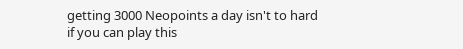getting 3000 Neopoints a day isn't to hard if you can play this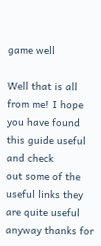game well

Well that is all from me! I hope you have found this guide useful and check
out some of the useful links they are quite useful anyway thanks for